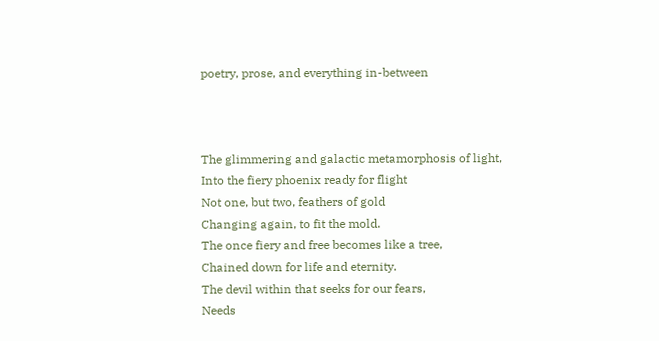poetry, prose, and everything in-between



The glimmering and galactic metamorphosis of light,
Into the fiery phoenix ready for flight
Not one, but two, feathers of gold
Changing again, to fit the mold.
The once fiery and free becomes like a tree,
Chained down for life and eternity.
The devil within that seeks for our fears,
Needs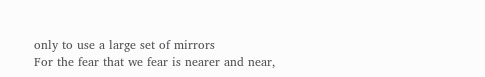only to use a large set of mirrors
For the fear that we fear is nearer and near,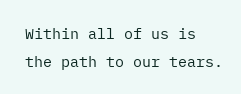Within all of us is the path to our tears.